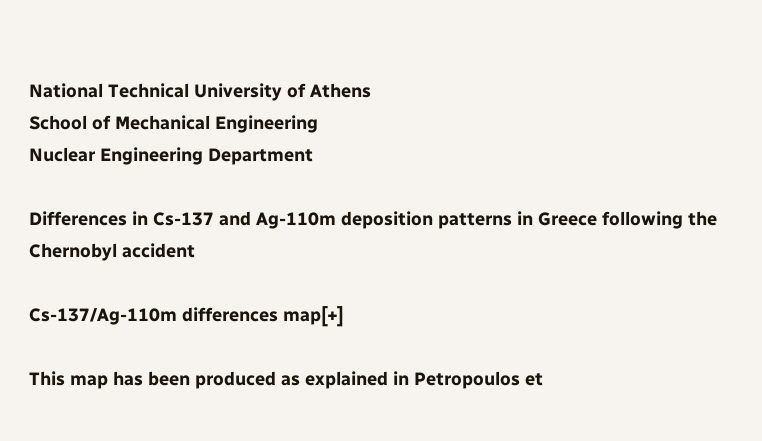National Technical University of Athens
School of Mechanical Engineering
Nuclear Engineering Department

Differences in Cs-137 and Ag-110m deposition patterns in Greece following the Chernobyl accident

Cs-137/Ag-110m differences map[+]

This map has been produced as explained in Petropoulos et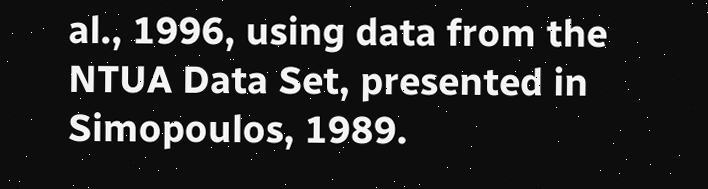al., 1996, using data from the NTUA Data Set, presented in Simopoulos, 1989.